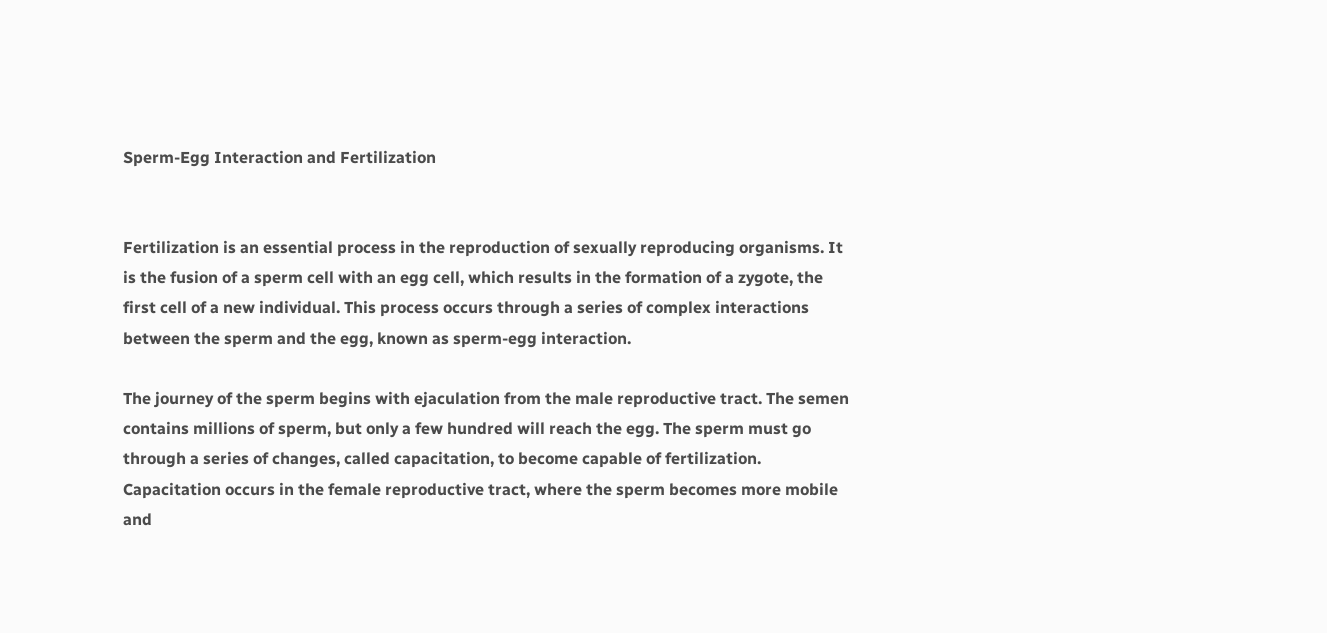Sperm-Egg Interaction and Fertilization


Fertilization is an essential process in the reproduction of sexually reproducing organisms. It is the fusion of a sperm cell with an egg cell, which results in the formation of a zygote, the first cell of a new individual. This process occurs through a series of complex interactions between the sperm and the egg, known as sperm-egg interaction.

The journey of the sperm begins with ejaculation from the male reproductive tract. The semen contains millions of sperm, but only a few hundred will reach the egg. The sperm must go through a series of changes, called capacitation, to become capable of fertilization. Capacitation occurs in the female reproductive tract, where the sperm becomes more mobile and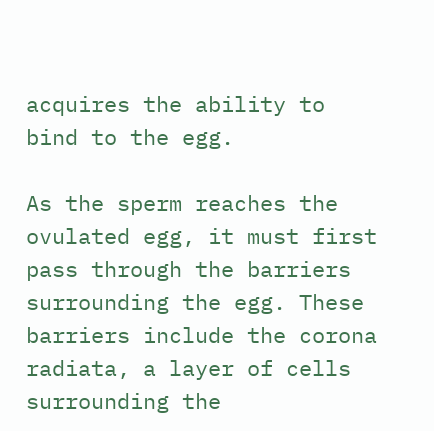acquires the ability to bind to the egg.

As the sperm reaches the ovulated egg, it must first pass through the barriers surrounding the egg. These barriers include the corona radiata, a layer of cells surrounding the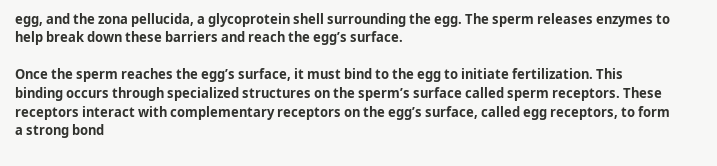egg, and the zona pellucida, a glycoprotein shell surrounding the egg. The sperm releases enzymes to help break down these barriers and reach the egg’s surface.

Once the sperm reaches the egg’s surface, it must bind to the egg to initiate fertilization. This binding occurs through specialized structures on the sperm’s surface called sperm receptors. These receptors interact with complementary receptors on the egg’s surface, called egg receptors, to form a strong bond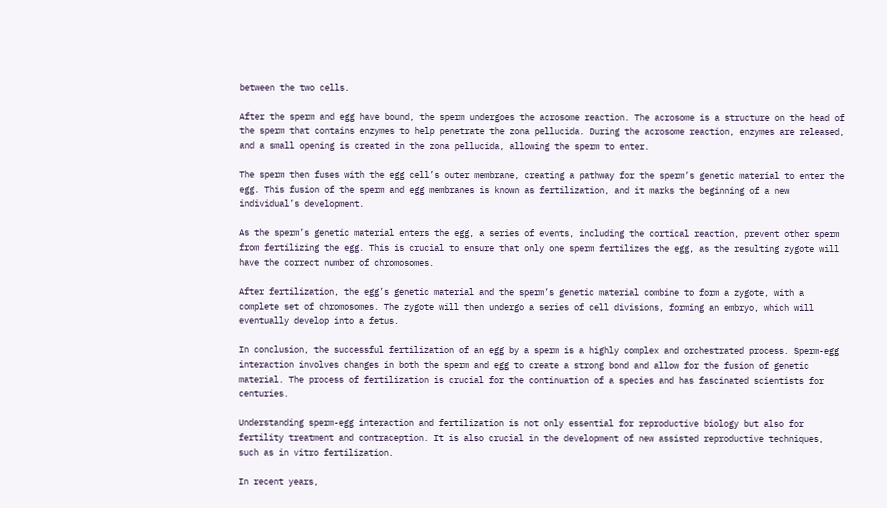between the two cells.

After the sperm and egg have bound, the sperm undergoes the acrosome reaction. The acrosome is a structure on the head of the sperm that contains enzymes to help penetrate the zona pellucida. During the acrosome reaction, enzymes are released, and a small opening is created in the zona pellucida, allowing the sperm to enter.

The sperm then fuses with the egg cell’s outer membrane, creating a pathway for the sperm’s genetic material to enter the egg. This fusion of the sperm and egg membranes is known as fertilization, and it marks the beginning of a new individual’s development.

As the sperm’s genetic material enters the egg, a series of events, including the cortical reaction, prevent other sperm from fertilizing the egg. This is crucial to ensure that only one sperm fertilizes the egg, as the resulting zygote will have the correct number of chromosomes.

After fertilization, the egg’s genetic material and the sperm’s genetic material combine to form a zygote, with a complete set of chromosomes. The zygote will then undergo a series of cell divisions, forming an embryo, which will eventually develop into a fetus.

In conclusion, the successful fertilization of an egg by a sperm is a highly complex and orchestrated process. Sperm-egg interaction involves changes in both the sperm and egg to create a strong bond and allow for the fusion of genetic material. The process of fertilization is crucial for the continuation of a species and has fascinated scientists for centuries.

Understanding sperm-egg interaction and fertilization is not only essential for reproductive biology but also for fertility treatment and contraception. It is also crucial in the development of new assisted reproductive techniques, such as in vitro fertilization.

In recent years,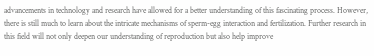advancements in technology and research have allowed for a better understanding of this fascinating process. However, there is still much to learn about the intricate mechanisms of sperm-egg interaction and fertilization. Further research in this field will not only deepen our understanding of reproduction but also help improve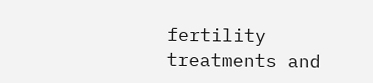fertility treatments and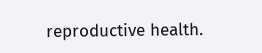reproductive health.